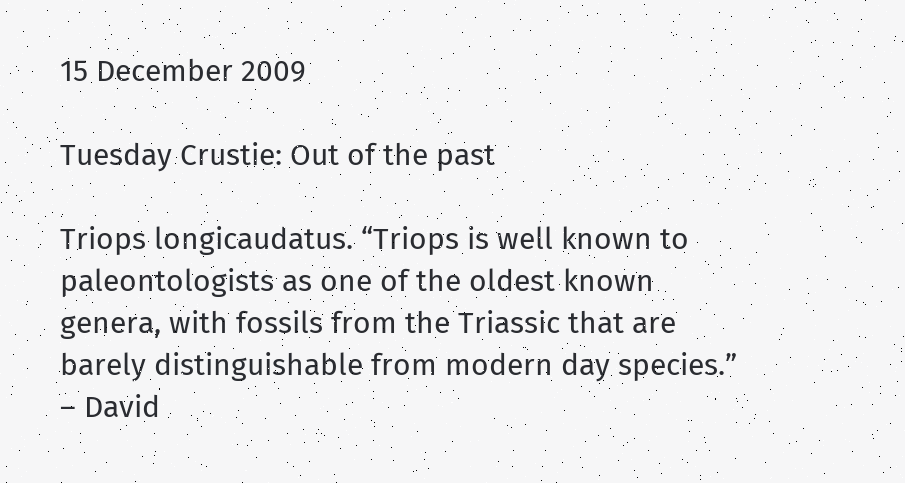15 December 2009

Tuesday Crustie: Out of the past

Triops longicaudatus. “Triops is well known to paleontologists as one of the oldest known genera, with fossils from the Triassic that are barely distinguishable from modern day species.” – David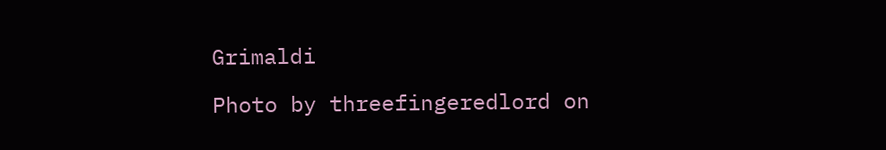Grimaldi

Photo by threefingeredlord on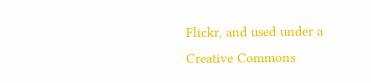Flickr, and used under a Creative Commons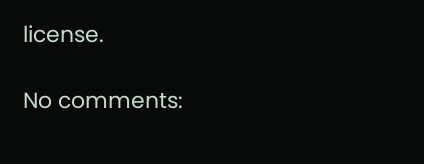license.

No comments: